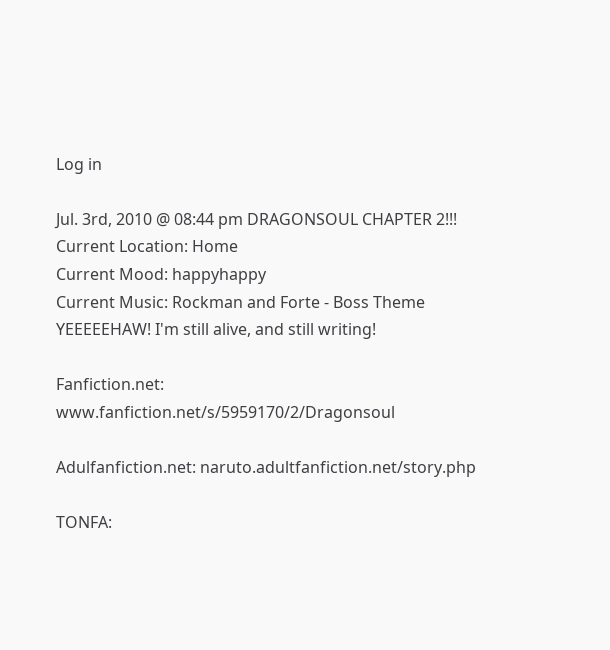Log in

Jul. 3rd, 2010 @ 08:44 pm DRAGONSOUL CHAPTER 2!!!
Current Location: Home
Current Mood: happyhappy
Current Music: Rockman and Forte - Boss Theme
YEEEEEHAW! I'm still alive, and still writing!

Fanfiction.net: www.fanfiction.net/s/5959170/2/Dragonsoul

Adulfanfiction.net: naruto.adultfanfiction.net/story.php

TONFA: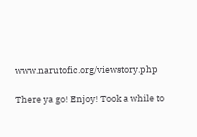www.narutofic.org/viewstory.php

There ya go! Enjoy! Took a while to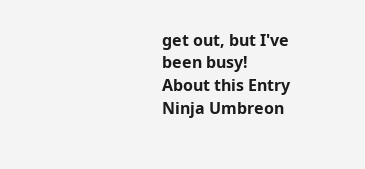get out, but I've been busy!
About this Entry
Ninja Umbreon